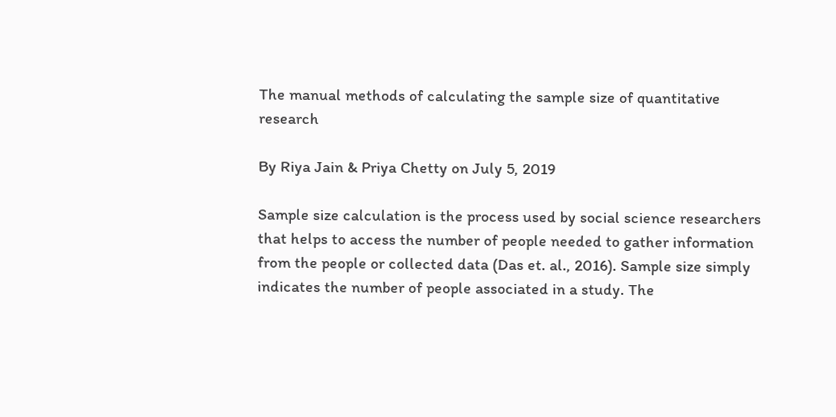The manual methods of calculating the sample size of quantitative research

By Riya Jain & Priya Chetty on July 5, 2019

Sample size calculation is the process used by social science researchers that helps to access the number of people needed to gather information from the people or collected data (Das et. al., 2016). Sample size simply indicates the number of people associated in a study. The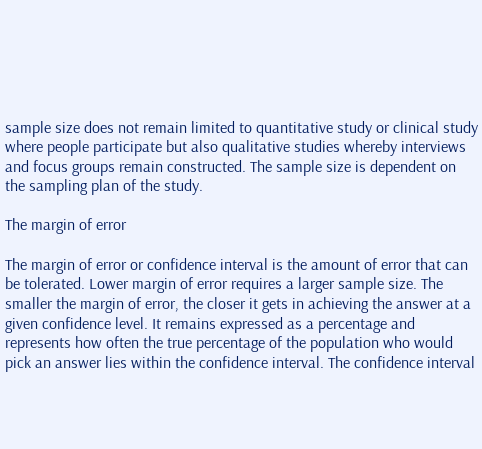sample size does not remain limited to quantitative study or clinical study where people participate but also qualitative studies whereby interviews and focus groups remain constructed. The sample size is dependent on the sampling plan of the study.

The margin of error

The margin of error or confidence interval is the amount of error that can be tolerated. Lower margin of error requires a larger sample size. The smaller the margin of error, the closer it gets in achieving the answer at a given confidence level. It remains expressed as a percentage and represents how often the true percentage of the population who would pick an answer lies within the confidence interval. The confidence interval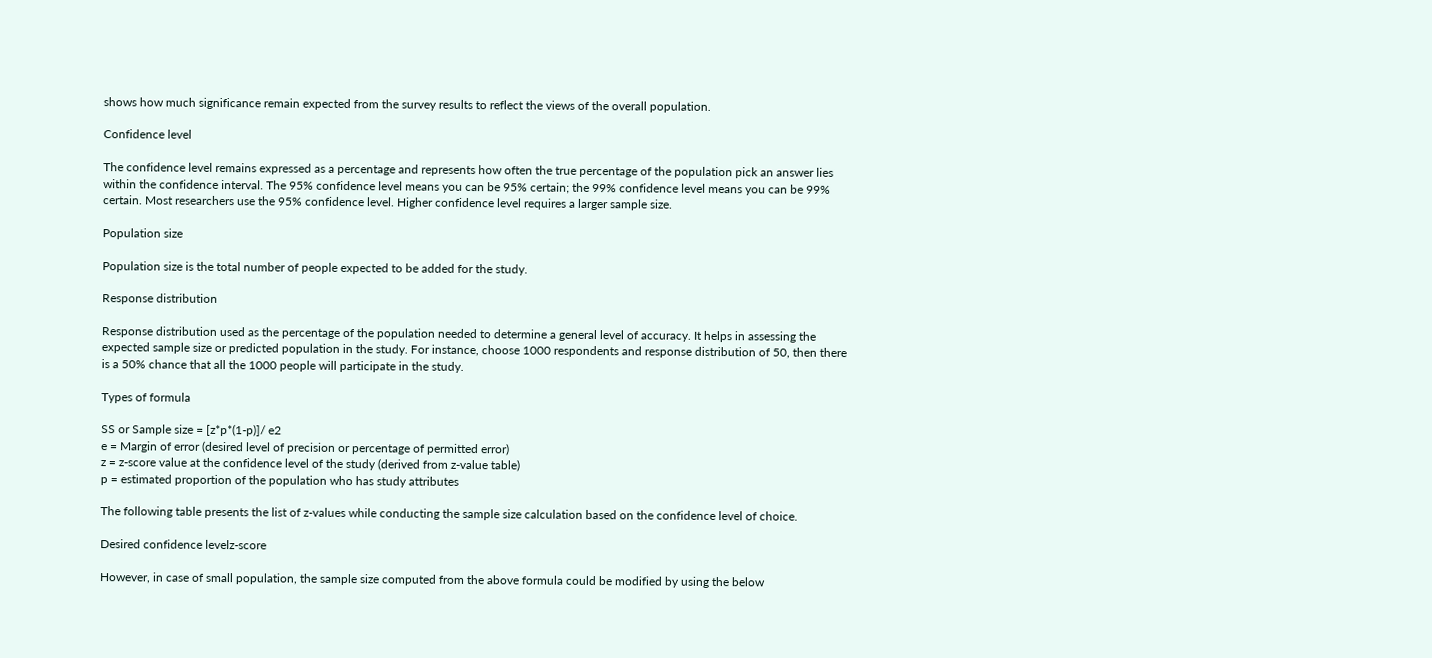shows how much significance remain expected from the survey results to reflect the views of the overall population.

Confidence level

The confidence level remains expressed as a percentage and represents how often the true percentage of the population pick an answer lies within the confidence interval. The 95% confidence level means you can be 95% certain; the 99% confidence level means you can be 99% certain. Most researchers use the 95% confidence level. Higher confidence level requires a larger sample size.

Population size

Population size is the total number of people expected to be added for the study.

Response distribution

Response distribution used as the percentage of the population needed to determine a general level of accuracy. It helps in assessing the expected sample size or predicted population in the study. For instance, choose 1000 respondents and response distribution of 50, then there is a 50% chance that all the 1000 people will participate in the study.

Types of formula

SS or Sample size = [z*p*(1-p)]/ e2
e = Margin of error (desired level of precision or percentage of permitted error)
z = z-score value at the confidence level of the study (derived from z-value table)
p = estimated proportion of the population who has study attributes

The following table presents the list of z-values while conducting the sample size calculation based on the confidence level of choice.

Desired confidence levelz-score

However, in case of small population, the sample size computed from the above formula could be modified by using the below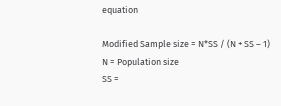equation

Modified Sample size = N*SS / (N + SS – 1)
N = Population size
SS =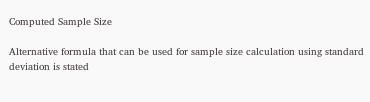Computed Sample Size

Alternative formula that can be used for sample size calculation using standard deviation is stated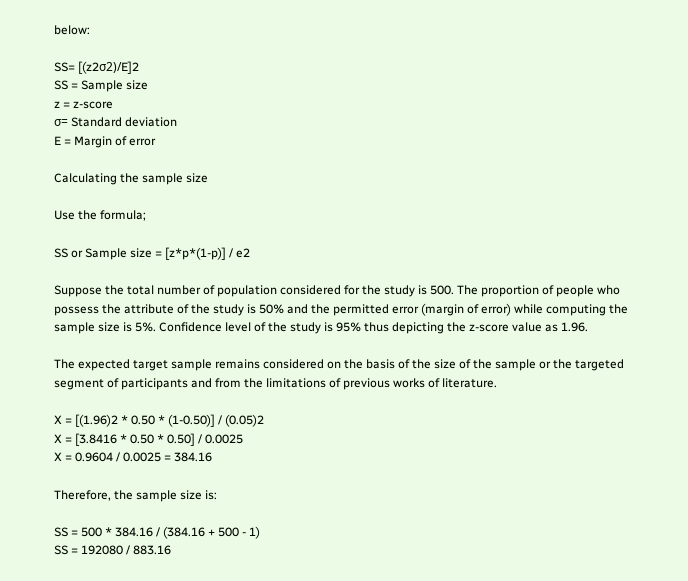below:

SS= [(z2σ2)/E]2
SS = Sample size
z = z-score
σ= Standard deviation
E = Margin of error

Calculating the sample size

Use the formula;

SS or Sample size = [z*p*(1-p)] / e2

Suppose the total number of population considered for the study is 500. The proportion of people who possess the attribute of the study is 50% and the permitted error (margin of error) while computing the sample size is 5%. Confidence level of the study is 95% thus depicting the z-score value as 1.96.

The expected target sample remains considered on the basis of the size of the sample or the targeted segment of participants and from the limitations of previous works of literature.

X = [(1.96)2 * 0.50 * (1-0.50)] / (0.05)2
X = [3.8416 * 0.50 * 0.50] / 0.0025
X = 0.9604 / 0.0025 = 384.16

Therefore, the sample size is:

SS = 500 * 384.16 / (384.16 + 500 - 1)
SS = 192080 / 883.16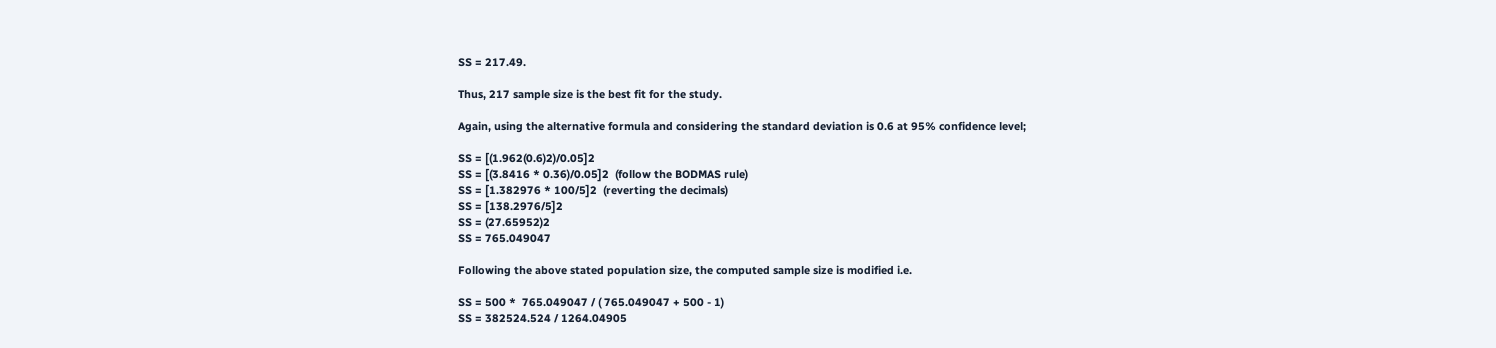SS = 217.49.

Thus, 217 sample size is the best fit for the study.

Again, using the alternative formula and considering the standard deviation is 0.6 at 95% confidence level;

SS = [(1.962(0.6)2)/0.05]2
SS = [(3.8416 * 0.36)/0.05]2  (follow the BODMAS rule)
SS = [1.382976 * 100/5]2  (reverting the decimals)
SS = [138.2976/5]2
SS = (27.65952)2
SS = 765.049047

Following the above stated population size, the computed sample size is modified i.e.

SS = 500 *  765.049047 / ( 765.049047 + 500 - 1)
SS = 382524.524 / 1264.04905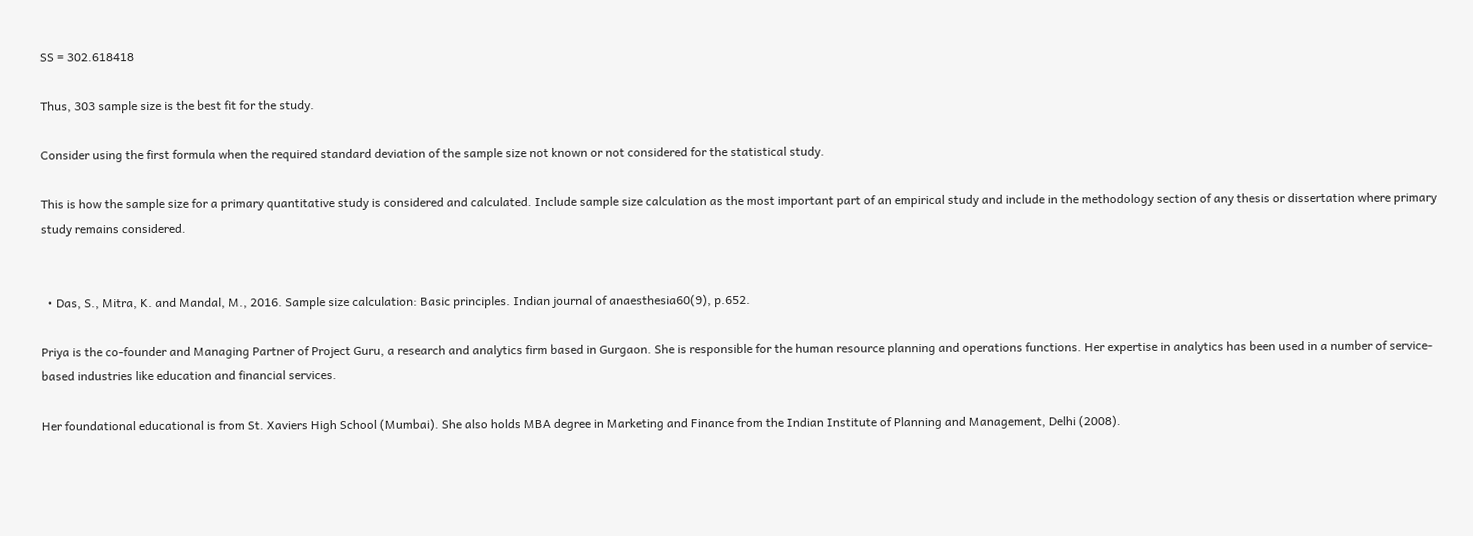SS = 302.618418

Thus, 303 sample size is the best fit for the study.

Consider using the first formula when the required standard deviation of the sample size not known or not considered for the statistical study.

This is how the sample size for a primary quantitative study is considered and calculated. Include sample size calculation as the most important part of an empirical study and include in the methodology section of any thesis or dissertation where primary study remains considered.


  • Das, S., Mitra, K. and Mandal, M., 2016. Sample size calculation: Basic principles. Indian journal of anaesthesia60(9), p.652.

Priya is the co-founder and Managing Partner of Project Guru, a research and analytics firm based in Gurgaon. She is responsible for the human resource planning and operations functions. Her expertise in analytics has been used in a number of service-based industries like education and financial services.

Her foundational educational is from St. Xaviers High School (Mumbai). She also holds MBA degree in Marketing and Finance from the Indian Institute of Planning and Management, Delhi (2008).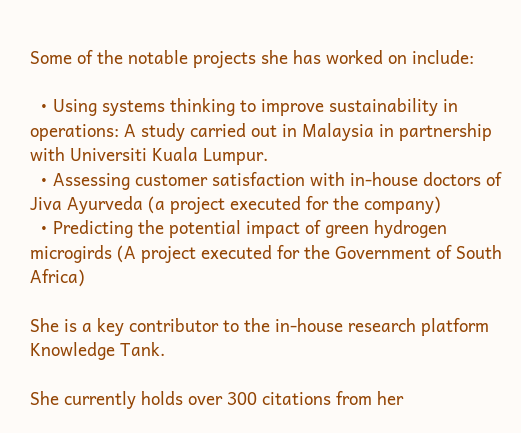Some of the notable projects she has worked on include:

  • Using systems thinking to improve sustainability in operations: A study carried out in Malaysia in partnership with Universiti Kuala Lumpur.
  • Assessing customer satisfaction with in-house doctors of Jiva Ayurveda (a project executed for the company)
  • Predicting the potential impact of green hydrogen microgirds (A project executed for the Government of South Africa)

She is a key contributor to the in-house research platform Knowledge Tank.

She currently holds over 300 citations from her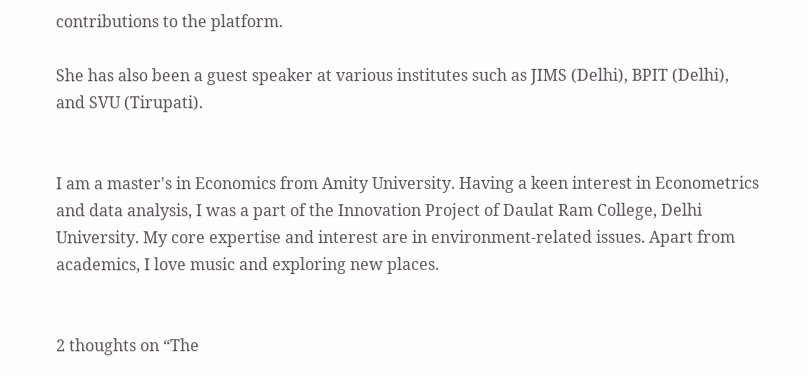contributions to the platform.

She has also been a guest speaker at various institutes such as JIMS (Delhi), BPIT (Delhi), and SVU (Tirupati).


I am a master's in Economics from Amity University. Having a keen interest in Econometrics and data analysis, I was a part of the Innovation Project of Daulat Ram College, Delhi University. My core expertise and interest are in environment-related issues. Apart from academics, I love music and exploring new places.


2 thoughts on “The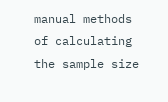manual methods of calculating the sample size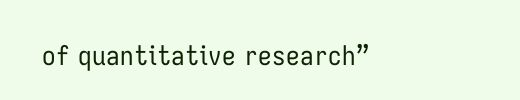of quantitative research”